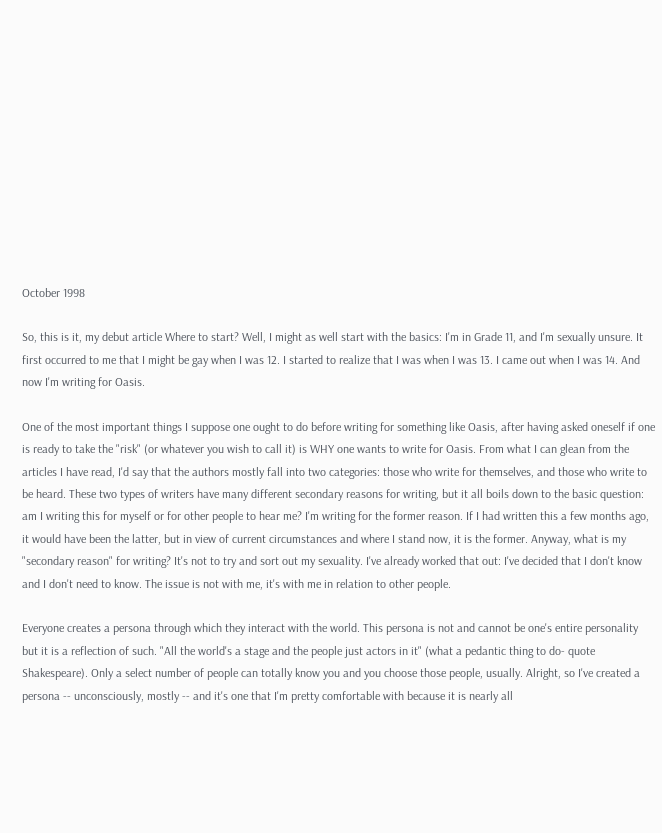October 1998

So, this is it, my debut article Where to start? Well, I might as well start with the basics: I'm in Grade 11, and I'm sexually unsure. It first occurred to me that I might be gay when I was 12. I started to realize that I was when I was 13. I came out when I was 14. And now I'm writing for Oasis.

One of the most important things I suppose one ought to do before writing for something like Oasis, after having asked oneself if one is ready to take the "risk" (or whatever you wish to call it) is WHY one wants to write for Oasis. From what I can glean from the articles I have read, I'd say that the authors mostly fall into two categories: those who write for themselves, and those who write to be heard. These two types of writers have many different secondary reasons for writing, but it all boils down to the basic question: am I writing this for myself or for other people to hear me? I'm writing for the former reason. If I had written this a few months ago, it would have been the latter, but in view of current circumstances and where I stand now, it is the former. Anyway, what is my "secondary reason" for writing? It's not to try and sort out my sexuality. I've already worked that out: I've decided that I don't know and I don't need to know. The issue is not with me, it's with me in relation to other people.

Everyone creates a persona through which they interact with the world. This persona is not and cannot be one's entire personality but it is a reflection of such. "All the world's a stage and the people just actors in it" (what a pedantic thing to do- quote Shakespeare). Only a select number of people can totally know you and you choose those people, usually. Alright, so I've created a persona -- unconsciously, mostly -- and it's one that I'm pretty comfortable with because it is nearly all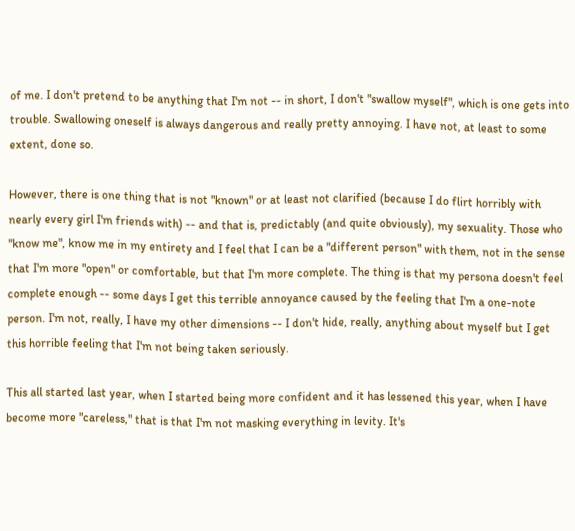of me. I don't pretend to be anything that I'm not -- in short, I don't "swallow myself", which is one gets into trouble. Swallowing oneself is always dangerous and really pretty annoying. I have not, at least to some extent, done so.

However, there is one thing that is not "known" or at least not clarified (because I do flirt horribly with nearly every girl I'm friends with) -- and that is, predictably (and quite obviously), my sexuality. Those who "know me", know me in my entirety and I feel that I can be a "different person" with them, not in the sense that I'm more "open" or comfortable, but that I'm more complete. The thing is that my persona doesn't feel complete enough -- some days I get this terrible annoyance caused by the feeling that I'm a one-note person. I'm not, really, I have my other dimensions -- I don't hide, really, anything about myself but I get this horrible feeling that I'm not being taken seriously.

This all started last year, when I started being more confident and it has lessened this year, when I have become more "careless," that is that I'm not masking everything in levity. It's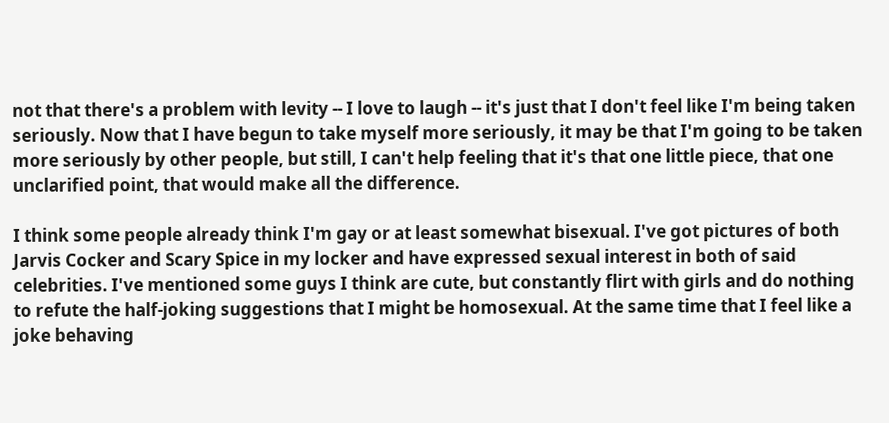not that there's a problem with levity -- I love to laugh -- it's just that I don't feel like I'm being taken seriously. Now that I have begun to take myself more seriously, it may be that I'm going to be taken more seriously by other people, but still, I can't help feeling that it's that one little piece, that one unclarified point, that would make all the difference.

I think some people already think I'm gay or at least somewhat bisexual. I've got pictures of both Jarvis Cocker and Scary Spice in my locker and have expressed sexual interest in both of said celebrities. I've mentioned some guys I think are cute, but constantly flirt with girls and do nothing to refute the half-joking suggestions that I might be homosexual. At the same time that I feel like a joke behaving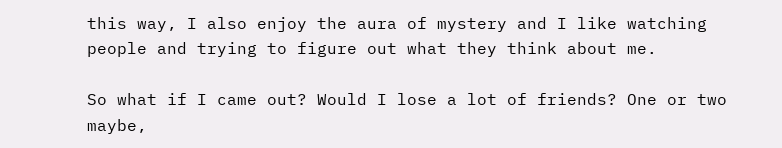this way, I also enjoy the aura of mystery and I like watching people and trying to figure out what they think about me.

So what if I came out? Would I lose a lot of friends? One or two maybe,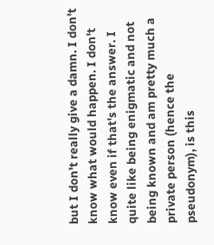but I don't really give a damn. I don't know what would happen. I don't know even if that's the answer. I quite like being enigmatic and not being known and am pretty much a private person (hence the pseudonym), is this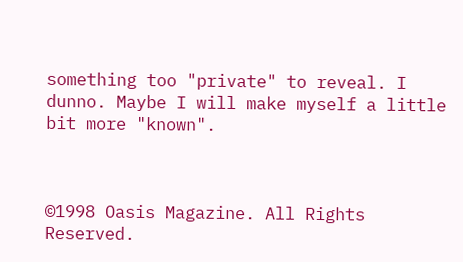something too "private" to reveal. I dunno. Maybe I will make myself a little bit more "known".



©1998 Oasis Magazine. All Rights Reserved.